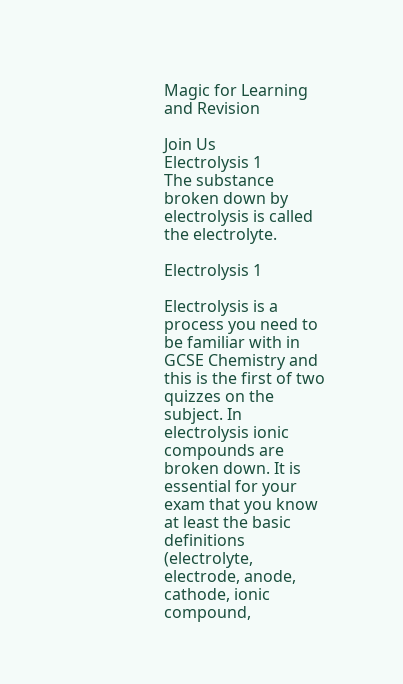Magic for Learning and Revision

Join Us
Electrolysis 1
The substance broken down by electrolysis is called the electrolyte.

Electrolysis 1

Electrolysis is a process you need to be familiar with in GCSE Chemistry and this is the first of two quizzes on the subject. In electrolysis ionic compounds are broken down. It is essential for your exam that you know at least the basic definitions (electrolyte, electrode, anode, cathode, ionic compound,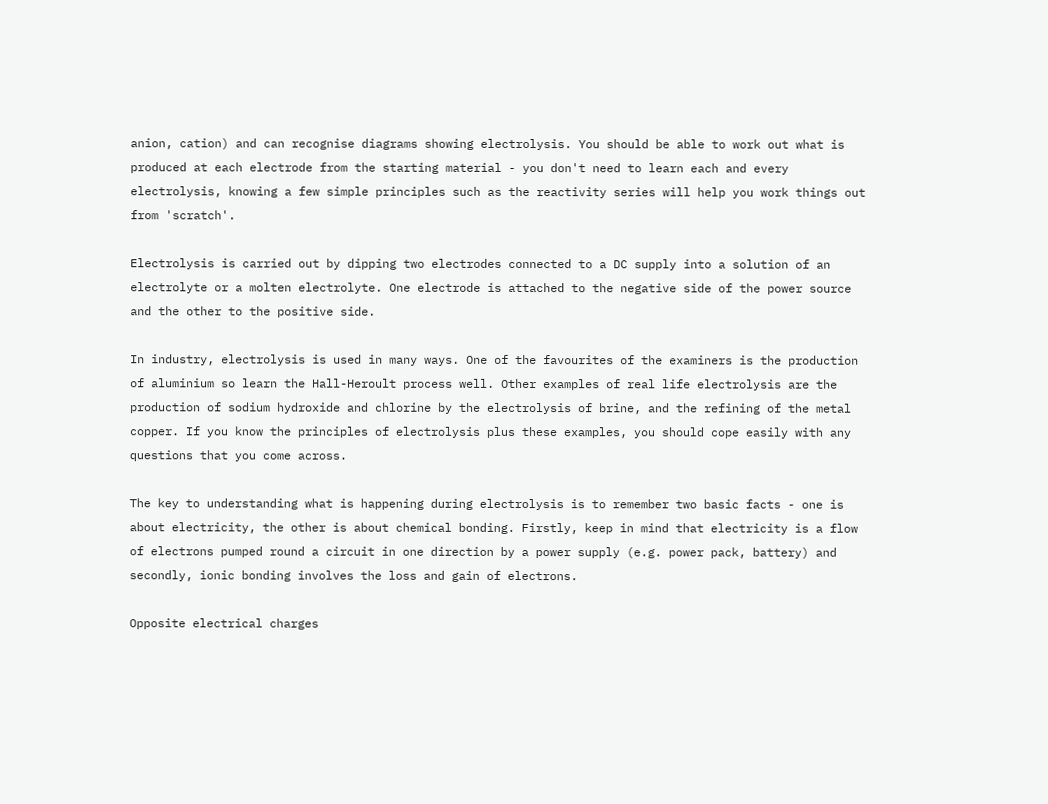anion, cation) and can recognise diagrams showing electrolysis. You should be able to work out what is produced at each electrode from the starting material - you don't need to learn each and every electrolysis, knowing a few simple principles such as the reactivity series will help you work things out from 'scratch'.

Electrolysis is carried out by dipping two electrodes connected to a DC supply into a solution of an electrolyte or a molten electrolyte. One electrode is attached to the negative side of the power source and the other to the positive side.

In industry, electrolysis is used in many ways. One of the favourites of the examiners is the production of aluminium so learn the Hall-Heroult process well. Other examples of real life electrolysis are the production of sodium hydroxide and chlorine by the electrolysis of brine, and the refining of the metal copper. If you know the principles of electrolysis plus these examples, you should cope easily with any questions that you come across.

The key to understanding what is happening during electrolysis is to remember two basic facts - one is about electricity, the other is about chemical bonding. Firstly, keep in mind that electricity is a flow of electrons pumped round a circuit in one direction by a power supply (e.g. power pack, battery) and secondly, ionic bonding involves the loss and gain of electrons.

Opposite electrical charges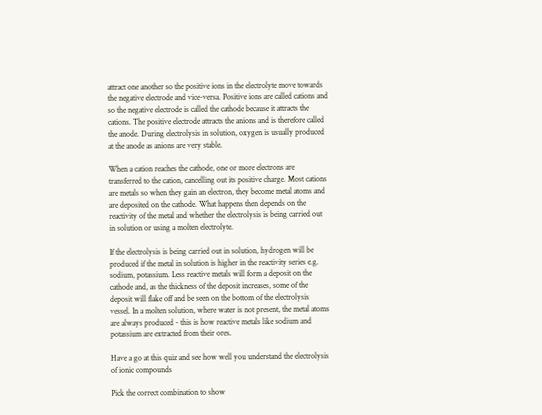attract one another so the positive ions in the electrolyte move towards the negative electrode and vice-versa. Positive ions are called cations and so the negative electrode is called the cathode because it attracts the cations. The positive electrode attracts the anions and is therefore called the anode. During electrolysis in solution, oxygen is usually produced at the anode as anions are very stable.

When a cation reaches the cathode, one or more electrons are transferred to the cation, cancelling out its positive charge. Most cations are metals so when they gain an electron, they become metal atoms and are deposited on the cathode. What happens then depends on the reactivity of the metal and whether the electrolysis is being carried out in solution or using a molten electrolyte.

If the electrolysis is being carried out in solution, hydrogen will be produced if the metal in solution is higher in the reactivity series e.g. sodium, potassium. Less reactive metals will form a deposit on the cathode and, as the thickness of the deposit increases, some of the deposit will flake off and be seen on the bottom of the electrolysis vessel. In a molten solution, where water is not present, the metal atoms are always produced - this is how reactive metals like sodium and potassium are extracted from their ores.

Have a go at this quiz and see how well you understand the electrolysis of ionic compounds

Pick the correct combination to show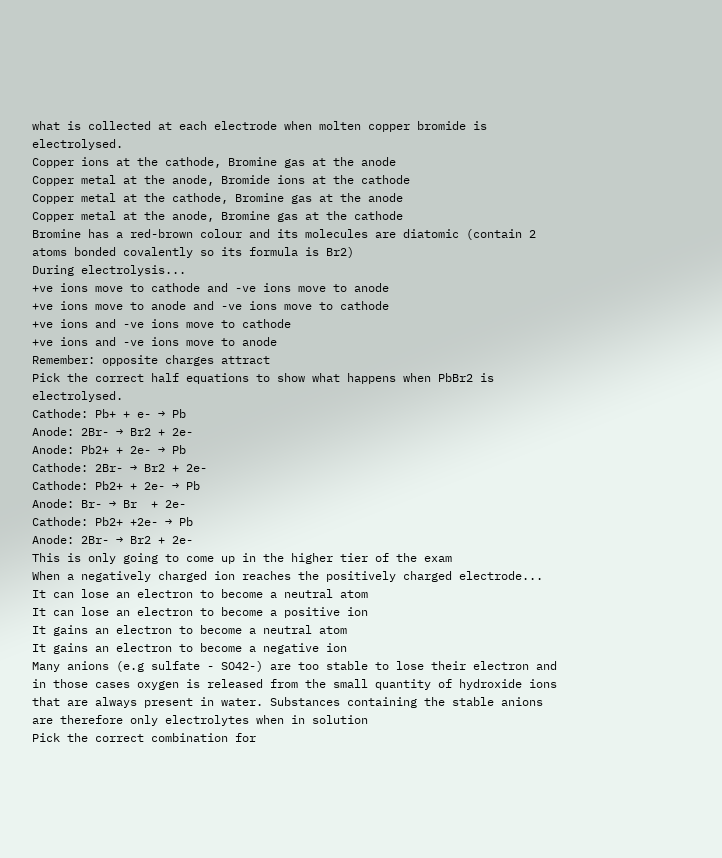what is collected at each electrode when molten copper bromide is electrolysed.
Copper ions at the cathode, Bromine gas at the anode
Copper metal at the anode, Bromide ions at the cathode
Copper metal at the cathode, Bromine gas at the anode
Copper metal at the anode, Bromine gas at the cathode
Bromine has a red-brown colour and its molecules are diatomic (contain 2 atoms bonded covalently so its formula is Br2)
During electrolysis...
+ve ions move to cathode and -ve ions move to anode
+ve ions move to anode and -ve ions move to cathode
+ve ions and -ve ions move to cathode
+ve ions and -ve ions move to anode
Remember: opposite charges attract
Pick the correct half equations to show what happens when PbBr2 is electrolysed.
Cathode: Pb+ + e- → Pb
Anode: 2Br- → Br2 + 2e-
Anode: Pb2+ + 2e- → Pb
Cathode: 2Br- → Br2 + 2e-
Cathode: Pb2+ + 2e- → Pb
Anode: Br- → Br  + 2e-
Cathode: Pb2+ +2e- → Pb
Anode: 2Br- → Br2 + 2e-
This is only going to come up in the higher tier of the exam
When a negatively charged ion reaches the positively charged electrode...
It can lose an electron to become a neutral atom
It can lose an electron to become a positive ion
It gains an electron to become a neutral atom
It gains an electron to become a negative ion
Many anions (e.g sulfate - SO42-) are too stable to lose their electron and in those cases oxygen is released from the small quantity of hydroxide ions that are always present in water. Substances containing the stable anions are therefore only electrolytes when in solution
Pick the correct combination for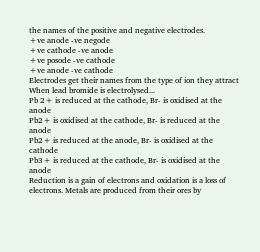the names of the positive and negative electrodes.
+ve anode -ve negode
+ve cathode -ve anode
+ve posode -ve cathode
+ve anode -ve cathode
Electrodes get their names from the type of ion they attract
When lead bromide is electrolysed...
Pb 2+ is reduced at the cathode, Br- is oxidised at the anode
Pb2+ is oxidised at the cathode, Br- is reduced at the anode
Pb2+ is reduced at the anode, Br- is oxidised at the cathode
Pb3+ is reduced at the cathode, Br- is oxidised at the anode
Reduction is a gain of electrons and oxidation is a loss of electrons. Metals are produced from their ores by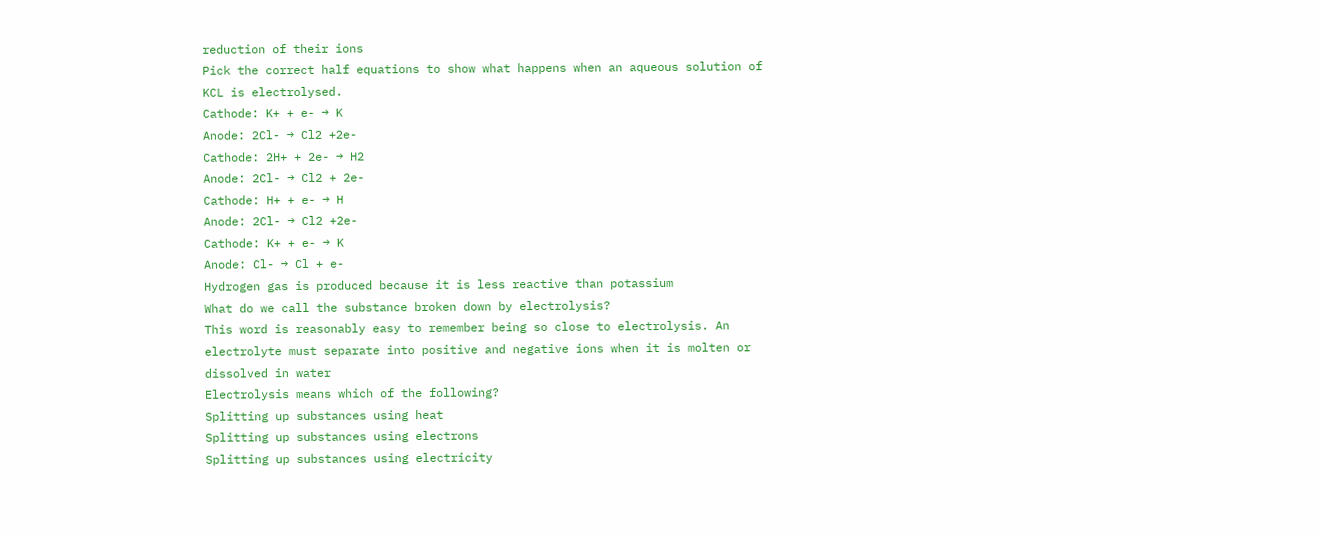reduction of their ions
Pick the correct half equations to show what happens when an aqueous solution of KCL is electrolysed.
Cathode: K+ + e- → K
Anode: 2Cl- → Cl2 +2e-
Cathode: 2H+ + 2e- → H2
Anode: 2Cl- → Cl2 + 2e-
Cathode: H+ + e- → H
Anode: 2Cl- → Cl2 +2e-
Cathode: K+ + e- → K
Anode: Cl- → Cl + e-
Hydrogen gas is produced because it is less reactive than potassium
What do we call the substance broken down by electrolysis?
This word is reasonably easy to remember being so close to electrolysis. An electrolyte must separate into positive and negative ions when it is molten or dissolved in water
Electrolysis means which of the following?
Splitting up substances using heat
Splitting up substances using electrons
Splitting up substances using electricity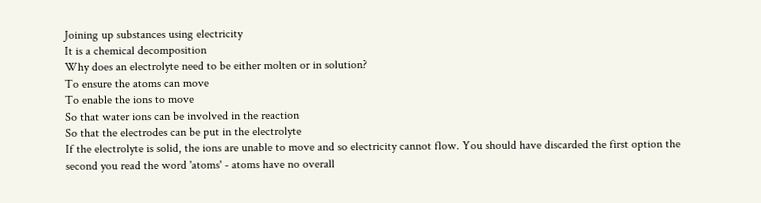Joining up substances using electricity
It is a chemical decomposition
Why does an electrolyte need to be either molten or in solution?
To ensure the atoms can move
To enable the ions to move
So that water ions can be involved in the reaction
So that the electrodes can be put in the electrolyte
If the electrolyte is solid, the ions are unable to move and so electricity cannot flow. You should have discarded the first option the second you read the word 'atoms' - atoms have no overall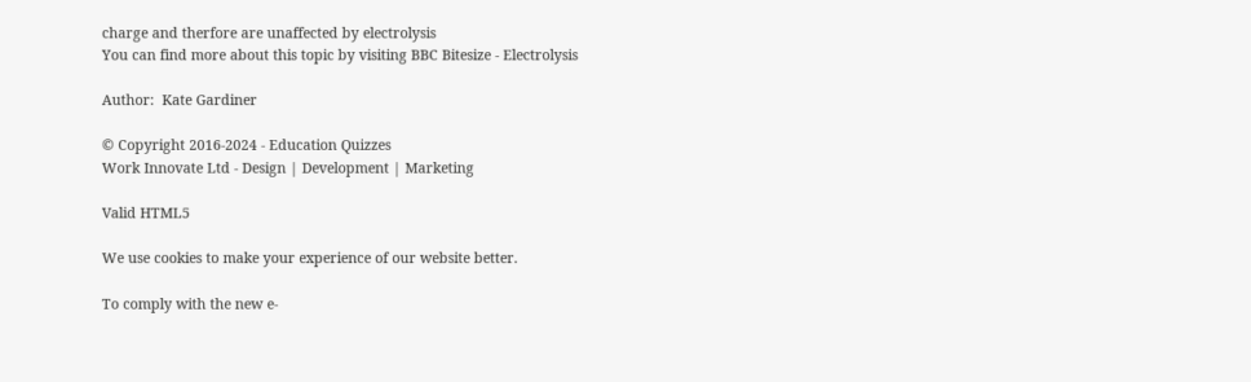charge and therfore are unaffected by electrolysis
You can find more about this topic by visiting BBC Bitesize - Electrolysis

Author:  Kate Gardiner

© Copyright 2016-2024 - Education Quizzes
Work Innovate Ltd - Design | Development | Marketing

Valid HTML5

We use cookies to make your experience of our website better.

To comply with the new e-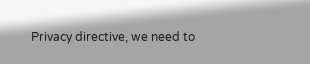Privacy directive, we need to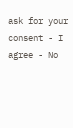ask for your consent - I agree - No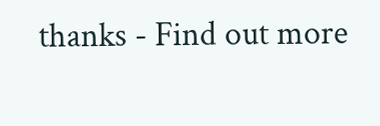thanks - Find out more